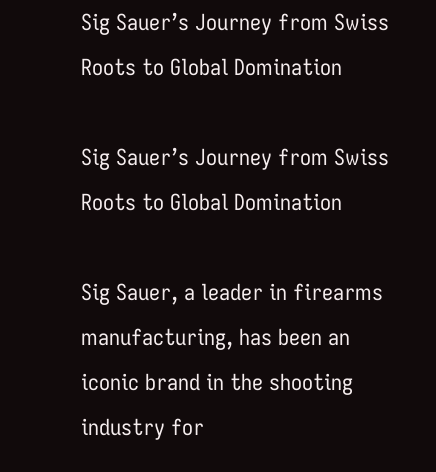Sig Sauer’s Journey from Swiss Roots to Global Domination

Sig Sauer’s Journey from Swiss Roots to Global Domination

Sig Sauer, a leader in firearms manufacturing, has been an iconic brand in the shooting industry for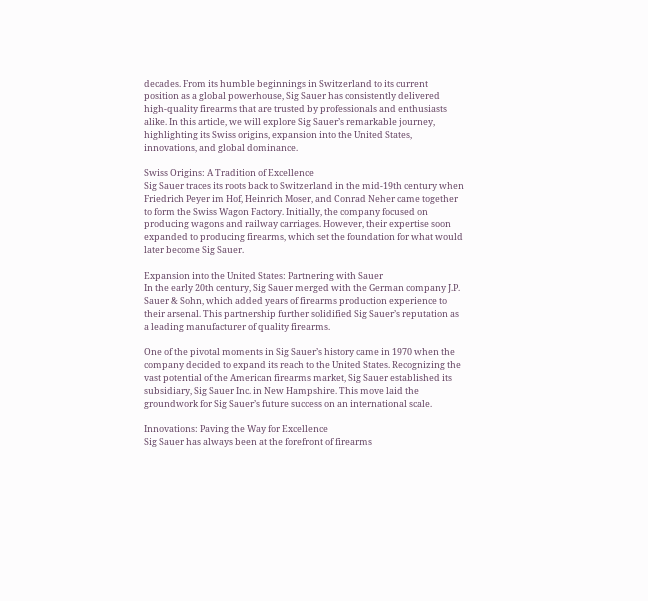decades. From its humble beginnings in Switzerland to its current position as a global powerhouse, Sig Sauer has consistently delivered high-quality firearms that are trusted by professionals and enthusiasts alike. In this article, we will explore Sig Sauer’s remarkable journey, highlighting its Swiss origins, expansion into the United States, innovations, and global dominance.

Swiss Origins: A Tradition of Excellence
Sig Sauer traces its roots back to Switzerland in the mid-19th century when Friedrich Peyer im Hof, Heinrich Moser, and Conrad Neher came together to form the Swiss Wagon Factory. Initially, the company focused on producing wagons and railway carriages. However, their expertise soon expanded to producing firearms, which set the foundation for what would later become Sig Sauer.

Expansion into the United States: Partnering with Sauer
In the early 20th century, Sig Sauer merged with the German company J.P. Sauer & Sohn, which added years of firearms production experience to their arsenal. This partnership further solidified Sig Sauer’s reputation as a leading manufacturer of quality firearms.

One of the pivotal moments in Sig Sauer’s history came in 1970 when the company decided to expand its reach to the United States. Recognizing the vast potential of the American firearms market, Sig Sauer established its subsidiary, Sig Sauer Inc. in New Hampshire. This move laid the groundwork for Sig Sauer’s future success on an international scale.

Innovations: Paving the Way for Excellence
Sig Sauer has always been at the forefront of firearms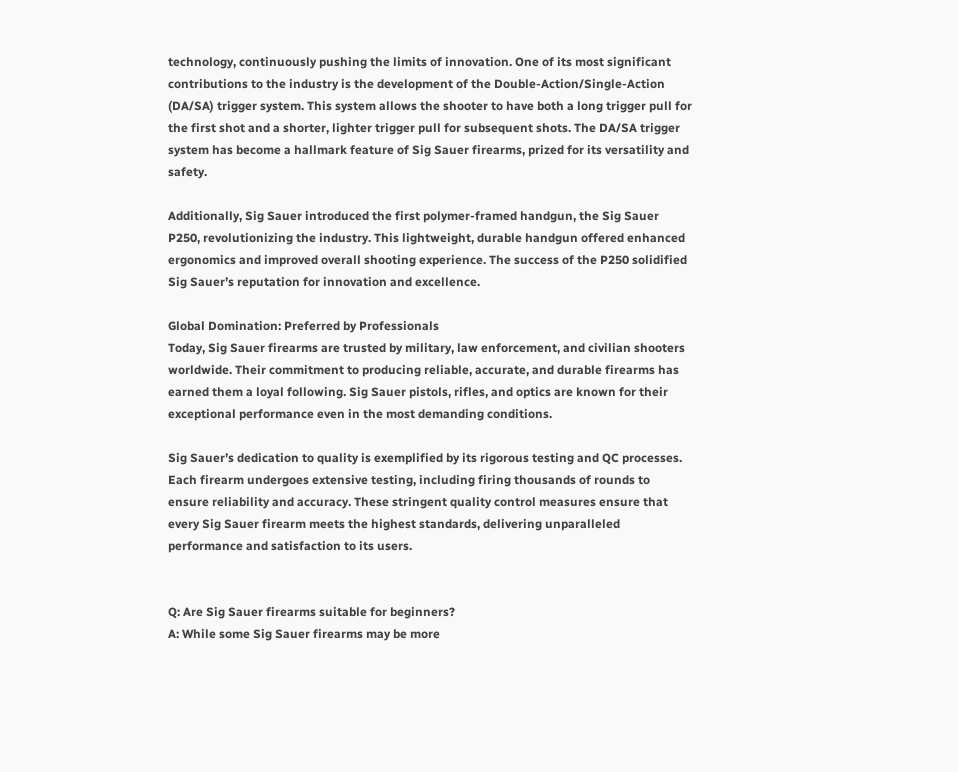technology, continuously pushing the limits of innovation. One of its most significant contributions to the industry is the development of the Double-Action/Single-Action (DA/SA) trigger system. This system allows the shooter to have both a long trigger pull for the first shot and a shorter, lighter trigger pull for subsequent shots. The DA/SA trigger system has become a hallmark feature of Sig Sauer firearms, prized for its versatility and safety.

Additionally, Sig Sauer introduced the first polymer-framed handgun, the Sig Sauer P250, revolutionizing the industry. This lightweight, durable handgun offered enhanced ergonomics and improved overall shooting experience. The success of the P250 solidified Sig Sauer’s reputation for innovation and excellence.

Global Domination: Preferred by Professionals
Today, Sig Sauer firearms are trusted by military, law enforcement, and civilian shooters worldwide. Their commitment to producing reliable, accurate, and durable firearms has earned them a loyal following. Sig Sauer pistols, rifles, and optics are known for their exceptional performance even in the most demanding conditions.

Sig Sauer’s dedication to quality is exemplified by its rigorous testing and QC processes. Each firearm undergoes extensive testing, including firing thousands of rounds to ensure reliability and accuracy. These stringent quality control measures ensure that every Sig Sauer firearm meets the highest standards, delivering unparalleled performance and satisfaction to its users.


Q: Are Sig Sauer firearms suitable for beginners?
A: While some Sig Sauer firearms may be more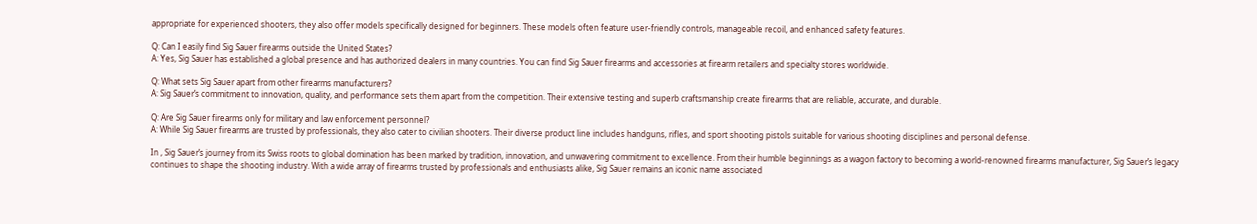appropriate for experienced shooters, they also offer models specifically designed for beginners. These models often feature user-friendly controls, manageable recoil, and enhanced safety features.

Q: Can I easily find Sig Sauer firearms outside the United States?
A: Yes, Sig Sauer has established a global presence and has authorized dealers in many countries. You can find Sig Sauer firearms and accessories at firearm retailers and specialty stores worldwide.

Q: What sets Sig Sauer apart from other firearms manufacturers?
A: Sig Sauer’s commitment to innovation, quality, and performance sets them apart from the competition. Their extensive testing and superb craftsmanship create firearms that are reliable, accurate, and durable.

Q: Are Sig Sauer firearms only for military and law enforcement personnel?
A: While Sig Sauer firearms are trusted by professionals, they also cater to civilian shooters. Their diverse product line includes handguns, rifles, and sport shooting pistols suitable for various shooting disciplines and personal defense.

In , Sig Sauer’s journey from its Swiss roots to global domination has been marked by tradition, innovation, and unwavering commitment to excellence. From their humble beginnings as a wagon factory to becoming a world-renowned firearms manufacturer, Sig Sauer’s legacy continues to shape the shooting industry. With a wide array of firearms trusted by professionals and enthusiasts alike, Sig Sauer remains an iconic name associated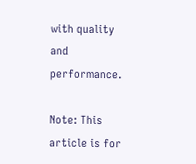with quality and performance.

Note: This article is for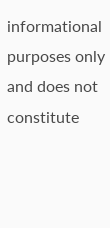informational purposes only and does not constitute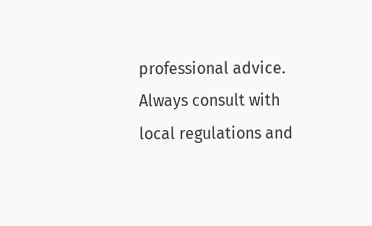professional advice. Always consult with local regulations and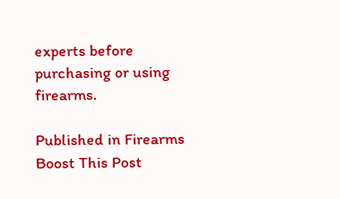experts before purchasing or using firearms.

Published in Firearms
Boost This Post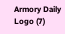Armory Daily Logo (7)